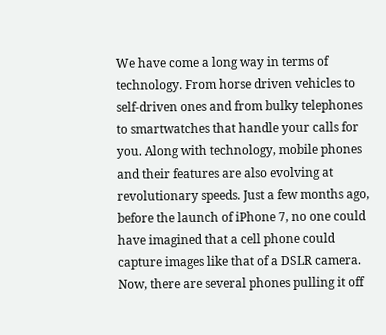We have come a long way in terms of technology. From horse driven vehicles to self-driven ones and from bulky telephones to smartwatches that handle your calls for you. Along with technology, mobile phones and their features are also evolving at revolutionary speeds. Just a few months ago, before the launch of iPhone 7, no one could have imagined that a cell phone could capture images like that of a DSLR camera. Now, there are several phones pulling it off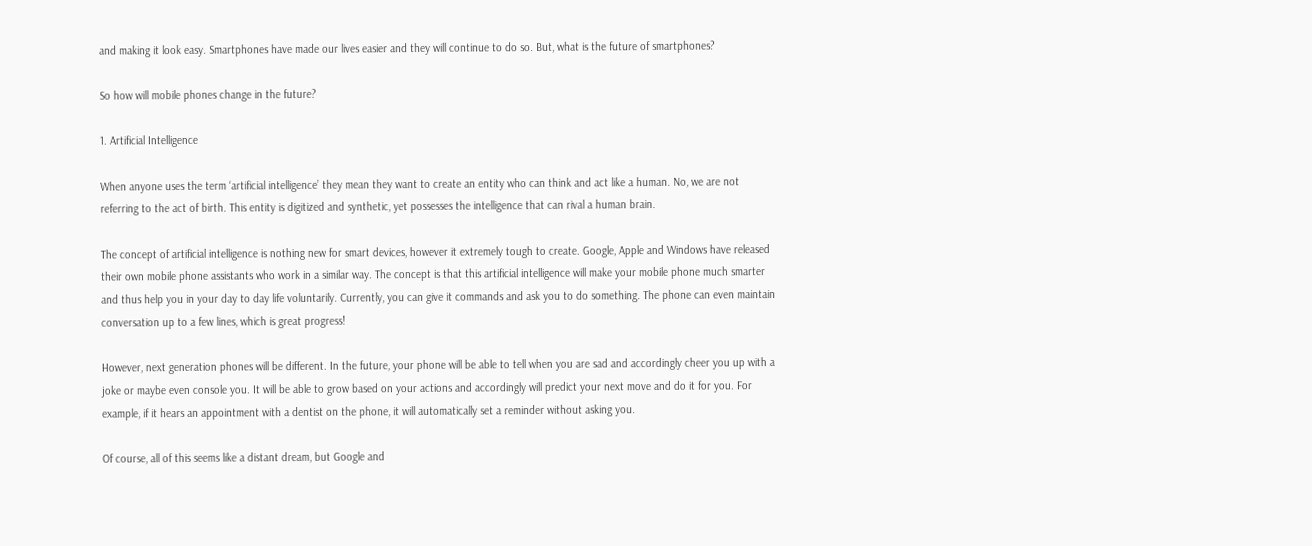and making it look easy. Smartphones have made our lives easier and they will continue to do so. But, what is the future of smartphones?

So how will mobile phones change in the future?

1. Artificial Intelligence

When anyone uses the term ‘artificial intelligence’ they mean they want to create an entity who can think and act like a human. No, we are not referring to the act of birth. This entity is digitized and synthetic, yet possesses the intelligence that can rival a human brain.

The concept of artificial intelligence is nothing new for smart devices, however it extremely tough to create. Google, Apple and Windows have released their own mobile phone assistants who work in a similar way. The concept is that this artificial intelligence will make your mobile phone much smarter and thus help you in your day to day life voluntarily. Currently, you can give it commands and ask you to do something. The phone can even maintain conversation up to a few lines, which is great progress!

However, next generation phones will be different. In the future, your phone will be able to tell when you are sad and accordingly cheer you up with a joke or maybe even console you. It will be able to grow based on your actions and accordingly will predict your next move and do it for you. For example, if it hears an appointment with a dentist on the phone, it will automatically set a reminder without asking you.

Of course, all of this seems like a distant dream, but Google and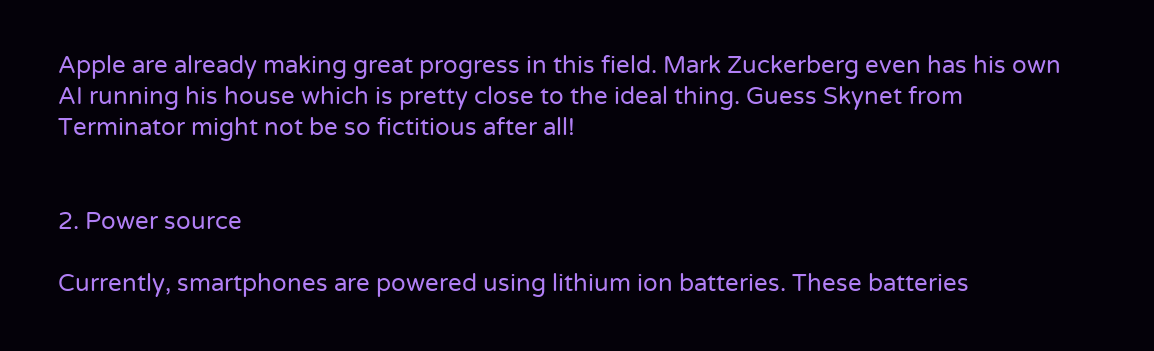Apple are already making great progress in this field. Mark Zuckerberg even has his own AI running his house which is pretty close to the ideal thing. Guess Skynet from Terminator might not be so fictitious after all!


2. Power source

Currently, smartphones are powered using lithium ion batteries. These batteries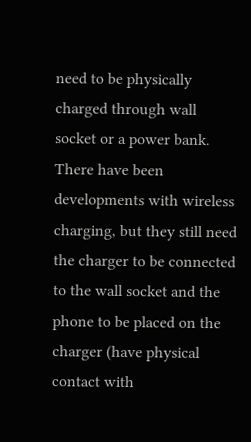need to be physically charged through wall socket or a power bank. There have been developments with wireless charging, but they still need the charger to be connected to the wall socket and the phone to be placed on the charger (have physical contact with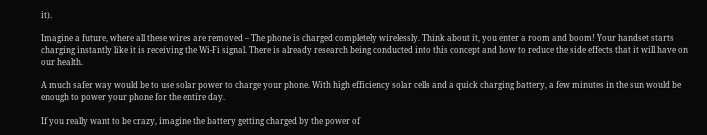it).

Imagine a future, where all these wires are removed – The phone is charged completely wirelessly. Think about it, you enter a room and boom! Your handset starts charging instantly like it is receiving the Wi-Fi signal. There is already research being conducted into this concept and how to reduce the side effects that it will have on our health.

A much safer way would be to use solar power to charge your phone. With high efficiency solar cells and a quick charging battery, a few minutes in the sun would be enough to power your phone for the entire day.

If you really want to be crazy, imagine the battery getting charged by the power of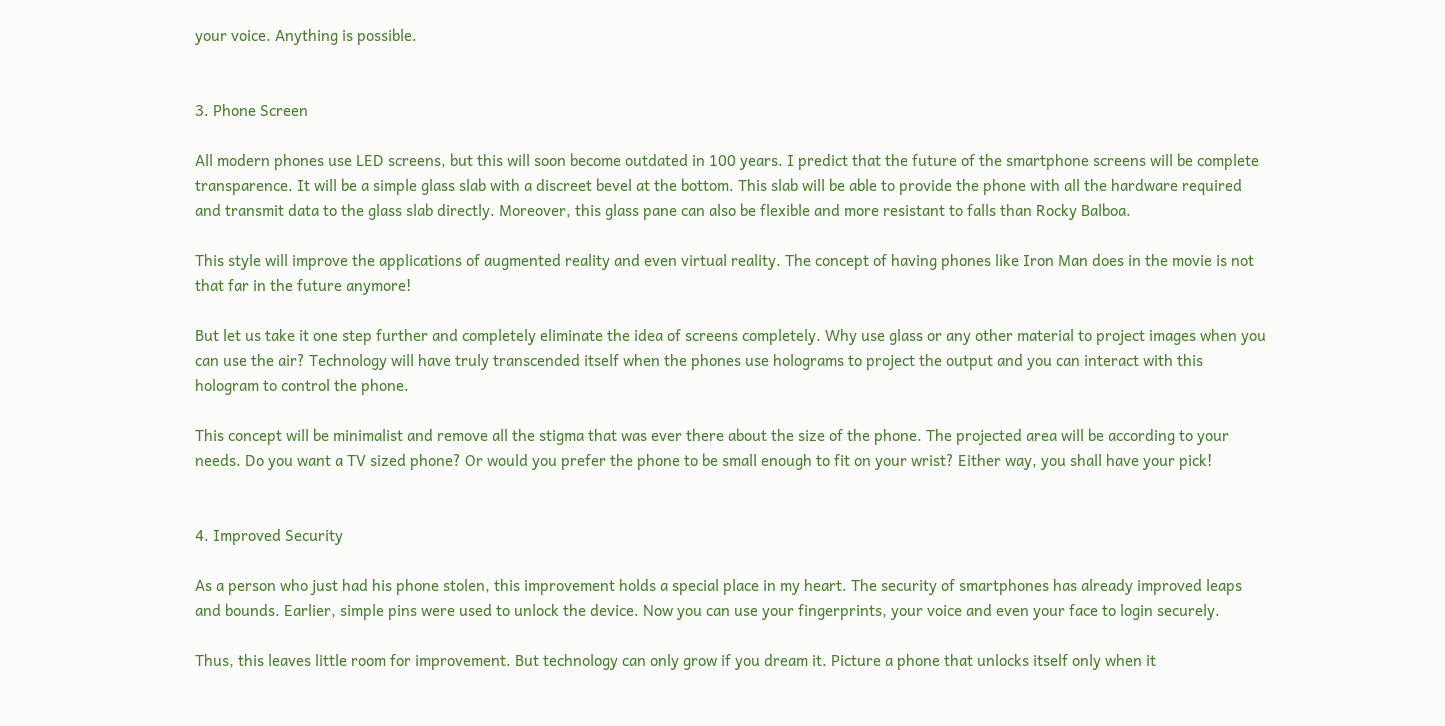your voice. Anything is possible.


3. Phone Screen

All modern phones use LED screens, but this will soon become outdated in 100 years. I predict that the future of the smartphone screens will be complete transparence. It will be a simple glass slab with a discreet bevel at the bottom. This slab will be able to provide the phone with all the hardware required and transmit data to the glass slab directly. Moreover, this glass pane can also be flexible and more resistant to falls than Rocky Balboa.

This style will improve the applications of augmented reality and even virtual reality. The concept of having phones like Iron Man does in the movie is not that far in the future anymore!

But let us take it one step further and completely eliminate the idea of screens completely. Why use glass or any other material to project images when you can use the air? Technology will have truly transcended itself when the phones use holograms to project the output and you can interact with this hologram to control the phone.

This concept will be minimalist and remove all the stigma that was ever there about the size of the phone. The projected area will be according to your needs. Do you want a TV sized phone? Or would you prefer the phone to be small enough to fit on your wrist? Either way, you shall have your pick!


4. Improved Security

As a person who just had his phone stolen, this improvement holds a special place in my heart. The security of smartphones has already improved leaps and bounds. Earlier, simple pins were used to unlock the device. Now you can use your fingerprints, your voice and even your face to login securely.

Thus, this leaves little room for improvement. But technology can only grow if you dream it. Picture a phone that unlocks itself only when it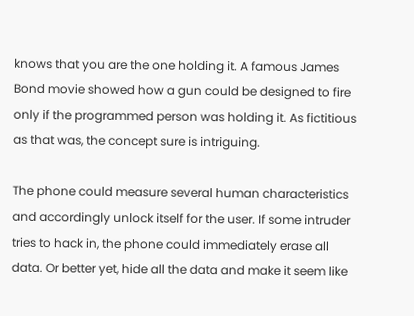knows that you are the one holding it. A famous James Bond movie showed how a gun could be designed to fire only if the programmed person was holding it. As fictitious as that was, the concept sure is intriguing.

The phone could measure several human characteristics and accordingly unlock itself for the user. If some intruder tries to hack in, the phone could immediately erase all data. Or better yet, hide all the data and make it seem like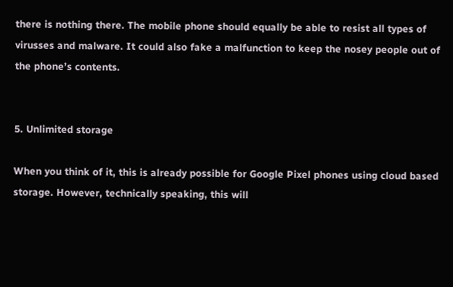there is nothing there. The mobile phone should equally be able to resist all types of virusses and malware. It could also fake a malfunction to keep the nosey people out of the phone’s contents.


5. Unlimited storage

When you think of it, this is already possible for Google Pixel phones using cloud based storage. However, technically speaking, this will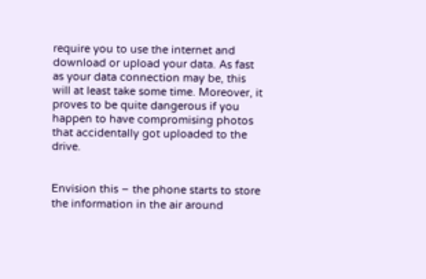require you to use the internet and download or upload your data. As fast as your data connection may be, this will at least take some time. Moreover, it proves to be quite dangerous if you happen to have compromising photos that accidentally got uploaded to the drive.


Envision this – the phone starts to store the information in the air around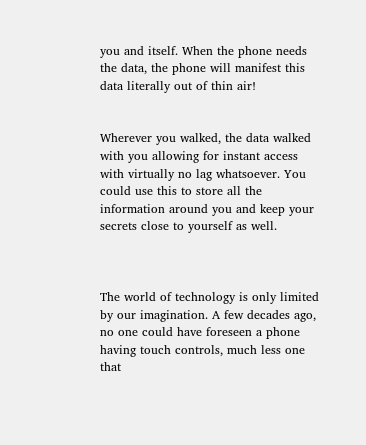you and itself. When the phone needs the data, the phone will manifest this data literally out of thin air!


Wherever you walked, the data walked with you allowing for instant access with virtually no lag whatsoever. You could use this to store all the information around you and keep your secrets close to yourself as well.



The world of technology is only limited by our imagination. A few decades ago, no one could have foreseen a phone having touch controls, much less one that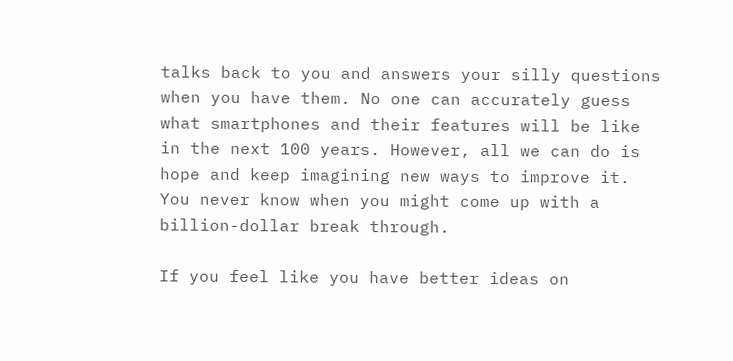talks back to you and answers your silly questions when you have them. No one can accurately guess what smartphones and their features will be like in the next 100 years. However, all we can do is hope and keep imagining new ways to improve it. You never know when you might come up with a billion-dollar break through.

If you feel like you have better ideas on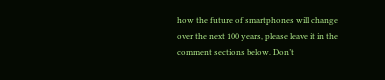how the future of smartphones will change over the next 100 years, please leave it in the comment sections below. Don’t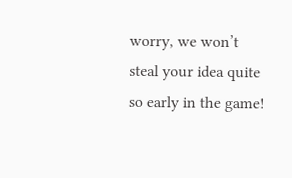worry, we won’t steal your idea quite so early in the game!